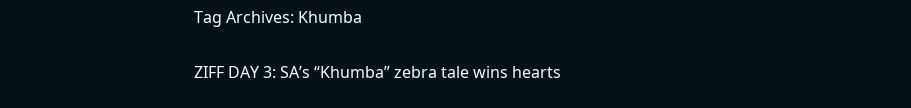Tag Archives: Khumba

ZIFF DAY 3: SA’s “Khumba” zebra tale wins hearts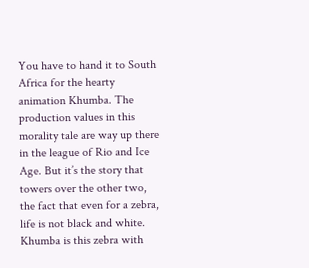You have to hand it to South Africa for the hearty animation Khumba. The production values in this morality tale are way up there in the league of Rio and Ice Age. But it’s the story that towers over the other two, the fact that even for a zebra, life is not black and white. Khumba is this zebra with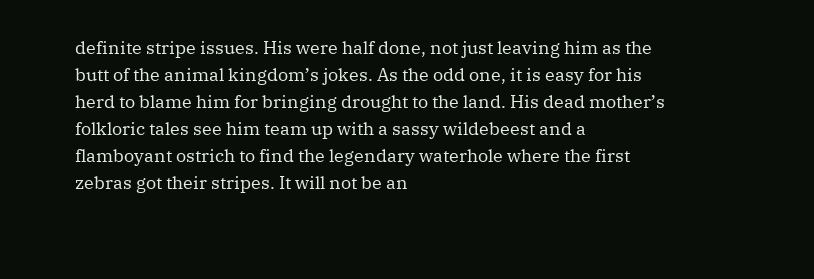definite stripe issues. His were half done, not just leaving him as the butt of the animal kingdom’s jokes. As the odd one, it is easy for his herd to blame him for bringing drought to the land. His dead mother’s folkloric tales see him team up with a sassy wildebeest and a flamboyant ostrich to find the legendary waterhole where the first zebras got their stripes. It will not be an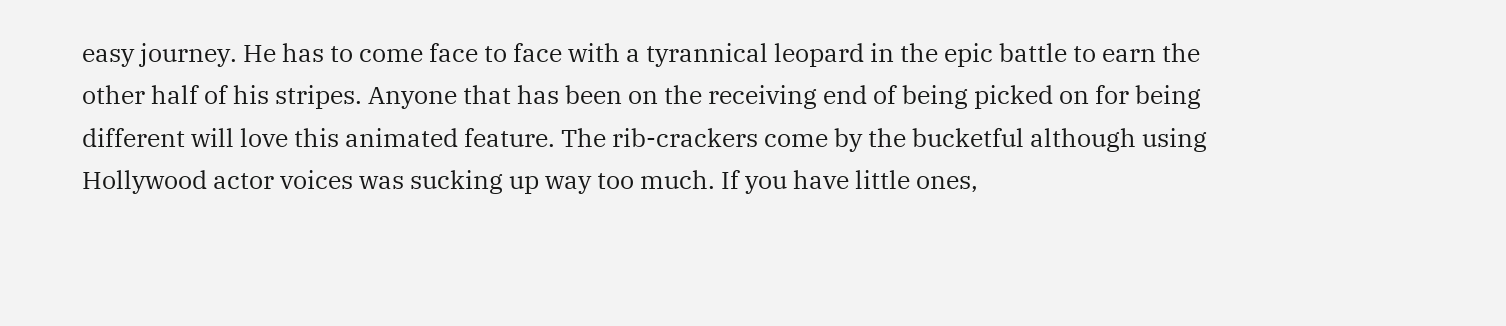easy journey. He has to come face to face with a tyrannical leopard in the epic battle to earn the other half of his stripes. Anyone that has been on the receiving end of being picked on for being different will love this animated feature. The rib-crackers come by the bucketful although using Hollywood actor voices was sucking up way too much. If you have little ones,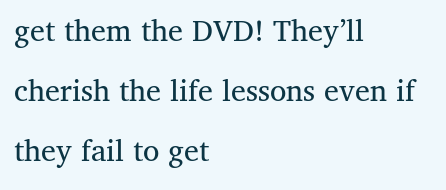get them the DVD! They’ll cherish the life lessons even if they fail to get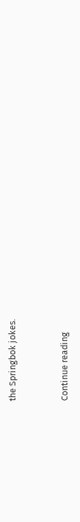the Springbok jokes.


Continue reading